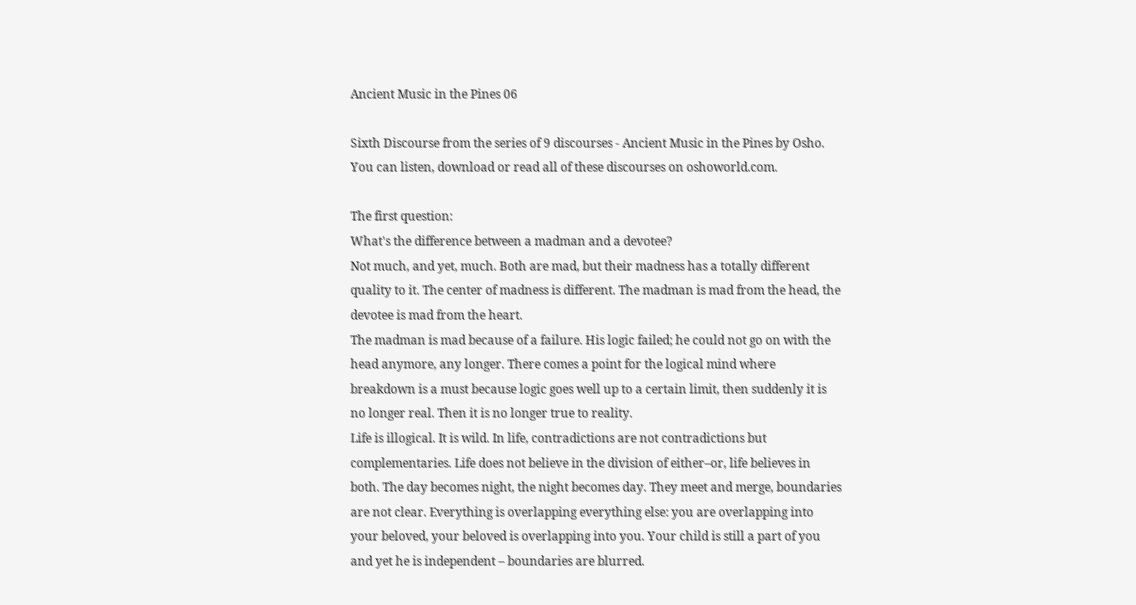Ancient Music in the Pines 06

Sixth Discourse from the series of 9 discourses - Ancient Music in the Pines by Osho.
You can listen, download or read all of these discourses on oshoworld.com.

The first question:
What's the difference between a madman and a devotee?
Not much, and yet, much. Both are mad, but their madness has a totally different quality to it. The center of madness is different. The madman is mad from the head, the devotee is mad from the heart.
The madman is mad because of a failure. His logic failed; he could not go on with the head anymore, any longer. There comes a point for the logical mind where breakdown is a must because logic goes well up to a certain limit, then suddenly it is no longer real. Then it is no longer true to reality.
Life is illogical. It is wild. In life, contradictions are not contradictions but complementaries. Life does not believe in the division of either–or, life believes in both. The day becomes night, the night becomes day. They meet and merge, boundaries are not clear. Everything is overlapping everything else: you are overlapping into your beloved, your beloved is overlapping into you. Your child is still a part of you and yet he is independent – boundaries are blurred.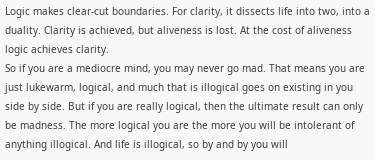Logic makes clear-cut boundaries. For clarity, it dissects life into two, into a duality. Clarity is achieved, but aliveness is lost. At the cost of aliveness logic achieves clarity.
So if you are a mediocre mind, you may never go mad. That means you are just lukewarm, logical, and much that is illogical goes on existing in you side by side. But if you are really logical, then the ultimate result can only be madness. The more logical you are the more you will be intolerant of anything illogical. And life is illogical, so by and by you will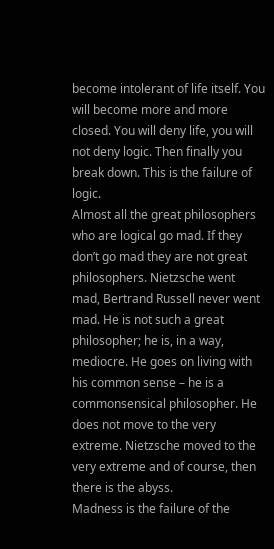become intolerant of life itself. You will become more and more closed. You will deny life, you will not deny logic. Then finally you break down. This is the failure of logic.
Almost all the great philosophers who are logical go mad. If they don’t go mad they are not great philosophers. Nietzsche went mad, Bertrand Russell never went mad. He is not such a great philosopher; he is, in a way, mediocre. He goes on living with his common sense – he is a commonsensical philosopher. He does not move to the very extreme. Nietzsche moved to the very extreme and of course, then there is the abyss.
Madness is the failure of the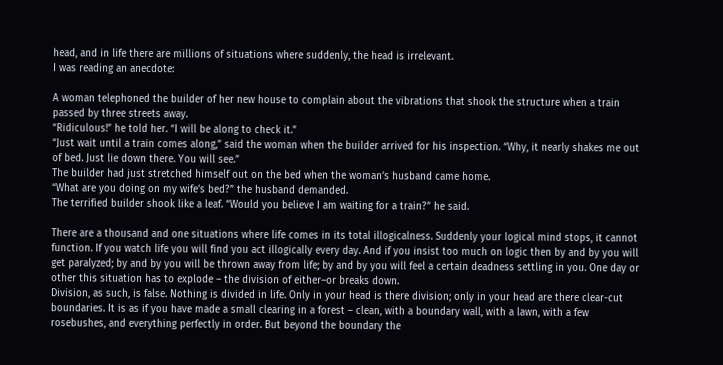head, and in life there are millions of situations where suddenly, the head is irrelevant.
I was reading an anecdote:

A woman telephoned the builder of her new house to complain about the vibrations that shook the structure when a train passed by three streets away.
“Ridiculous!” he told her. “I will be along to check it.”
“Just wait until a train comes along,” said the woman when the builder arrived for his inspection. “Why, it nearly shakes me out of bed. Just lie down there. You will see.”
The builder had just stretched himself out on the bed when the woman’s husband came home.
“What are you doing on my wife’s bed?” the husband demanded.
The terrified builder shook like a leaf. “Would you believe I am waiting for a train?” he said.

There are a thousand and one situations where life comes in its total illogicalness. Suddenly your logical mind stops, it cannot function. If you watch life you will find you act illogically every day. And if you insist too much on logic then by and by you will get paralyzed; by and by you will be thrown away from life; by and by you will feel a certain deadness settling in you. One day or other this situation has to explode – the division of either–or breaks down.
Division, as such, is false. Nothing is divided in life. Only in your head is there division; only in your head are there clear-cut boundaries. It is as if you have made a small clearing in a forest – clean, with a boundary wall, with a lawn, with a few rosebushes, and everything perfectly in order. But beyond the boundary the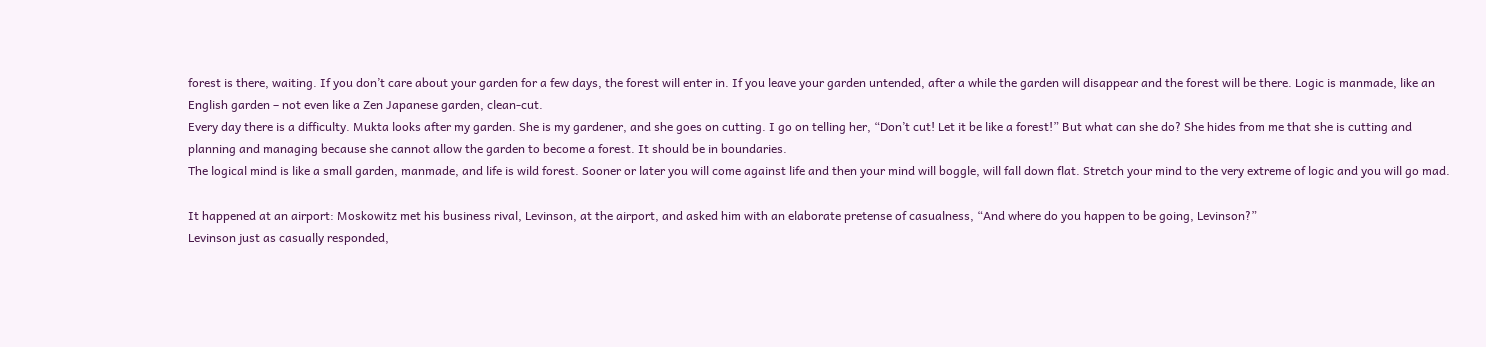forest is there, waiting. If you don’t care about your garden for a few days, the forest will enter in. If you leave your garden untended, after a while the garden will disappear and the forest will be there. Logic is manmade, like an English garden – not even like a Zen Japanese garden, clean-cut.
Every day there is a difficulty. Mukta looks after my garden. She is my gardener, and she goes on cutting. I go on telling her, “Don’t cut! Let it be like a forest!” But what can she do? She hides from me that she is cutting and planning and managing because she cannot allow the garden to become a forest. It should be in boundaries.
The logical mind is like a small garden, manmade, and life is wild forest. Sooner or later you will come against life and then your mind will boggle, will fall down flat. Stretch your mind to the very extreme of logic and you will go mad.

It happened at an airport: Moskowitz met his business rival, Levinson, at the airport, and asked him with an elaborate pretense of casualness, “And where do you happen to be going, Levinson?”
Levinson just as casually responded,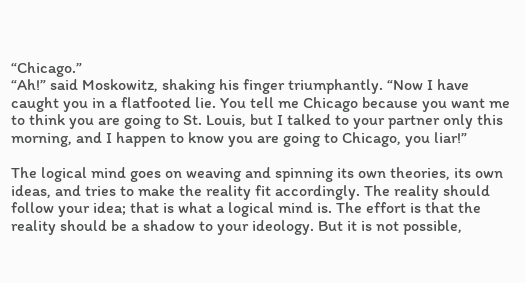“Chicago.”
“Ah!” said Moskowitz, shaking his finger triumphantly. “Now I have caught you in a flatfooted lie. You tell me Chicago because you want me to think you are going to St. Louis, but I talked to your partner only this morning, and I happen to know you are going to Chicago, you liar!”

The logical mind goes on weaving and spinning its own theories, its own ideas, and tries to make the reality fit accordingly. The reality should follow your idea; that is what a logical mind is. The effort is that the reality should be a shadow to your ideology. But it is not possible,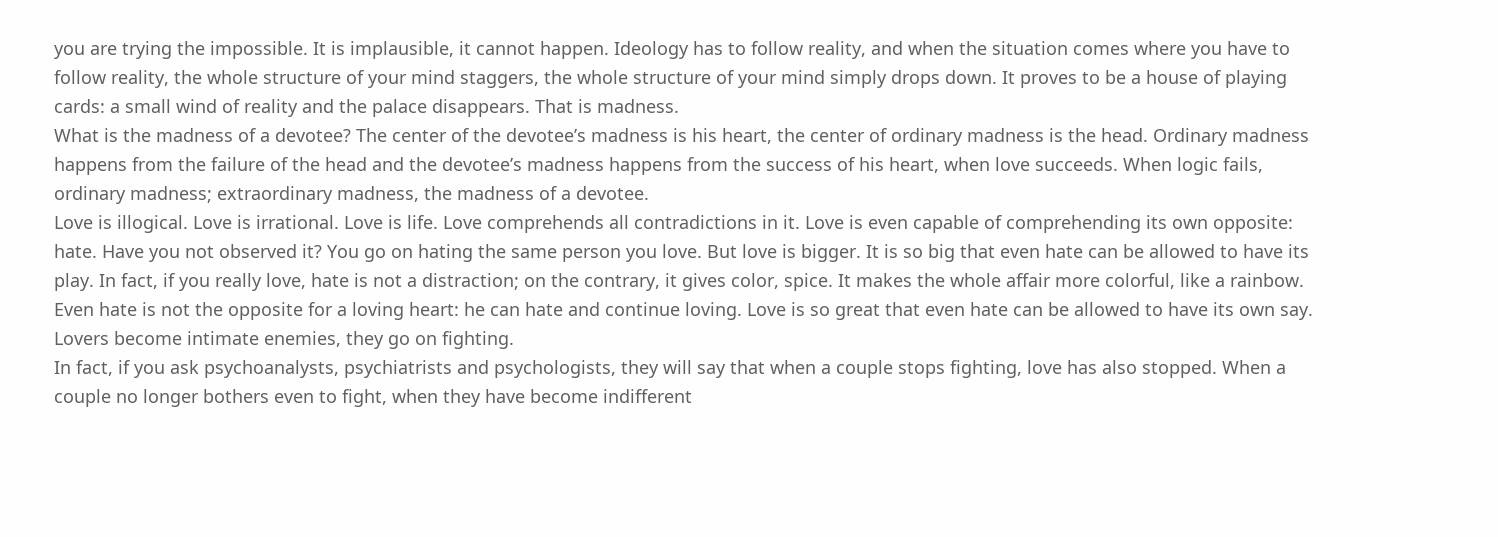you are trying the impossible. It is implausible, it cannot happen. Ideology has to follow reality, and when the situation comes where you have to follow reality, the whole structure of your mind staggers, the whole structure of your mind simply drops down. It proves to be a house of playing cards: a small wind of reality and the palace disappears. That is madness.
What is the madness of a devotee? The center of the devotee’s madness is his heart, the center of ordinary madness is the head. Ordinary madness happens from the failure of the head and the devotee’s madness happens from the success of his heart, when love succeeds. When logic fails, ordinary madness; extraordinary madness, the madness of a devotee.
Love is illogical. Love is irrational. Love is life. Love comprehends all contradictions in it. Love is even capable of comprehending its own opposite: hate. Have you not observed it? You go on hating the same person you love. But love is bigger. It is so big that even hate can be allowed to have its play. In fact, if you really love, hate is not a distraction; on the contrary, it gives color, spice. It makes the whole affair more colorful, like a rainbow. Even hate is not the opposite for a loving heart: he can hate and continue loving. Love is so great that even hate can be allowed to have its own say. Lovers become intimate enemies, they go on fighting.
In fact, if you ask psychoanalysts, psychiatrists and psychologists, they will say that when a couple stops fighting, love has also stopped. When a couple no longer bothers even to fight, when they have become indifferent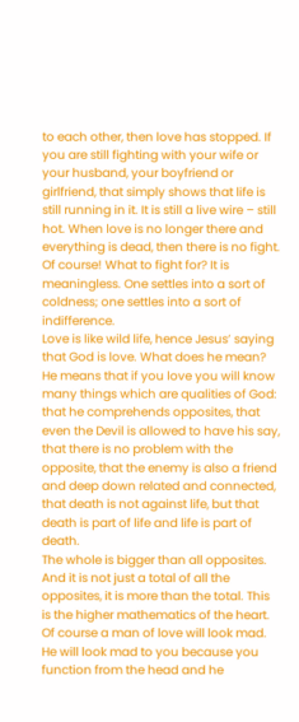to each other, then love has stopped. If you are still fighting with your wife or your husband, your boyfriend or girlfriend, that simply shows that life is still running in it. It is still a live wire – still hot. When love is no longer there and everything is dead, then there is no fight. Of course! What to fight for? It is meaningless. One settles into a sort of coldness; one settles into a sort of indifference.
Love is like wild life, hence Jesus’ saying that God is love. What does he mean? He means that if you love you will know many things which are qualities of God: that he comprehends opposites, that even the Devil is allowed to have his say, that there is no problem with the opposite, that the enemy is also a friend and deep down related and connected, that death is not against life, but that death is part of life and life is part of death.
The whole is bigger than all opposites. And it is not just a total of all the opposites, it is more than the total. This is the higher mathematics of the heart. Of course a man of love will look mad. He will look mad to you because you function from the head and he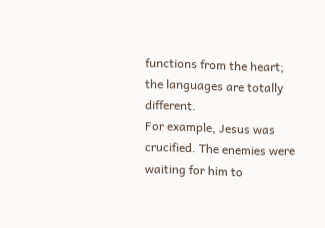functions from the heart; the languages are totally different.
For example, Jesus was crucified. The enemies were waiting for him to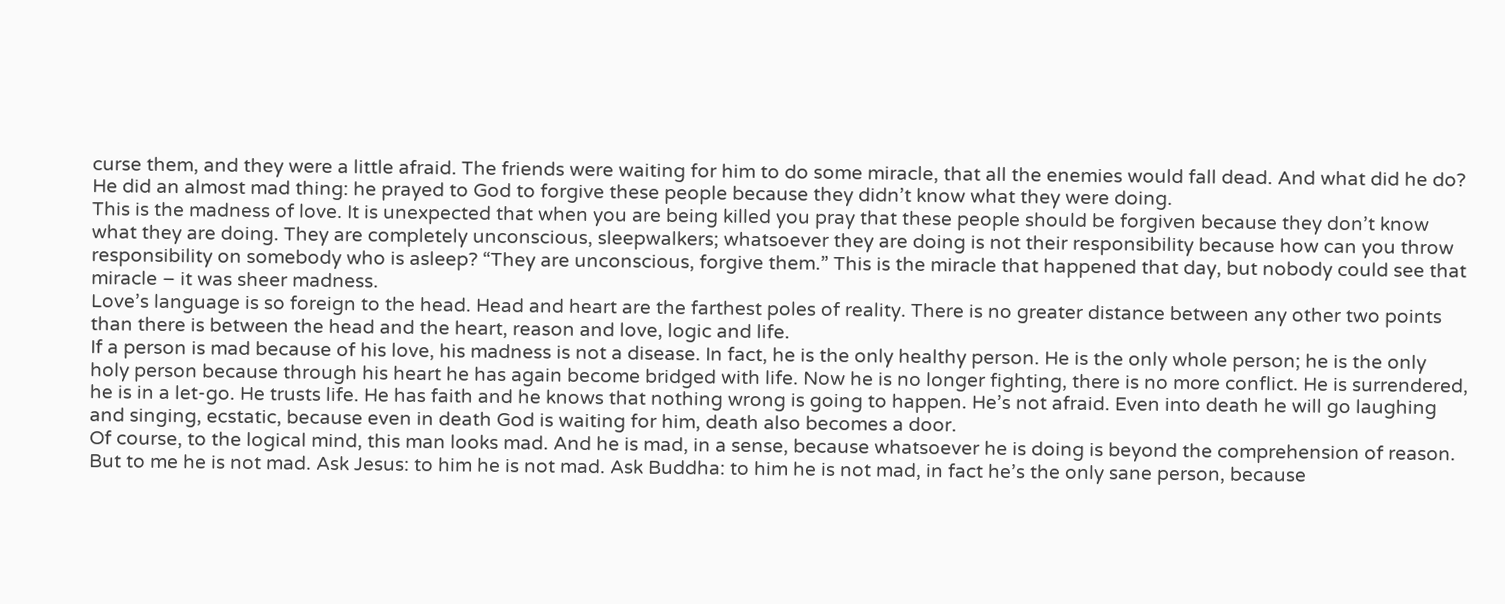curse them, and they were a little afraid. The friends were waiting for him to do some miracle, that all the enemies would fall dead. And what did he do? He did an almost mad thing: he prayed to God to forgive these people because they didn’t know what they were doing.
This is the madness of love. It is unexpected that when you are being killed you pray that these people should be forgiven because they don’t know what they are doing. They are completely unconscious, sleepwalkers; whatsoever they are doing is not their responsibility because how can you throw responsibility on somebody who is asleep? “They are unconscious, forgive them.” This is the miracle that happened that day, but nobody could see that miracle – it was sheer madness.
Love’s language is so foreign to the head. Head and heart are the farthest poles of reality. There is no greater distance between any other two points than there is between the head and the heart, reason and love, logic and life.
If a person is mad because of his love, his madness is not a disease. In fact, he is the only healthy person. He is the only whole person; he is the only holy person because through his heart he has again become bridged with life. Now he is no longer fighting, there is no more conflict. He is surrendered, he is in a let-go. He trusts life. He has faith and he knows that nothing wrong is going to happen. He’s not afraid. Even into death he will go laughing and singing, ecstatic, because even in death God is waiting for him, death also becomes a door.
Of course, to the logical mind, this man looks mad. And he is mad, in a sense, because whatsoever he is doing is beyond the comprehension of reason. But to me he is not mad. Ask Jesus: to him he is not mad. Ask Buddha: to him he is not mad, in fact he’s the only sane person, because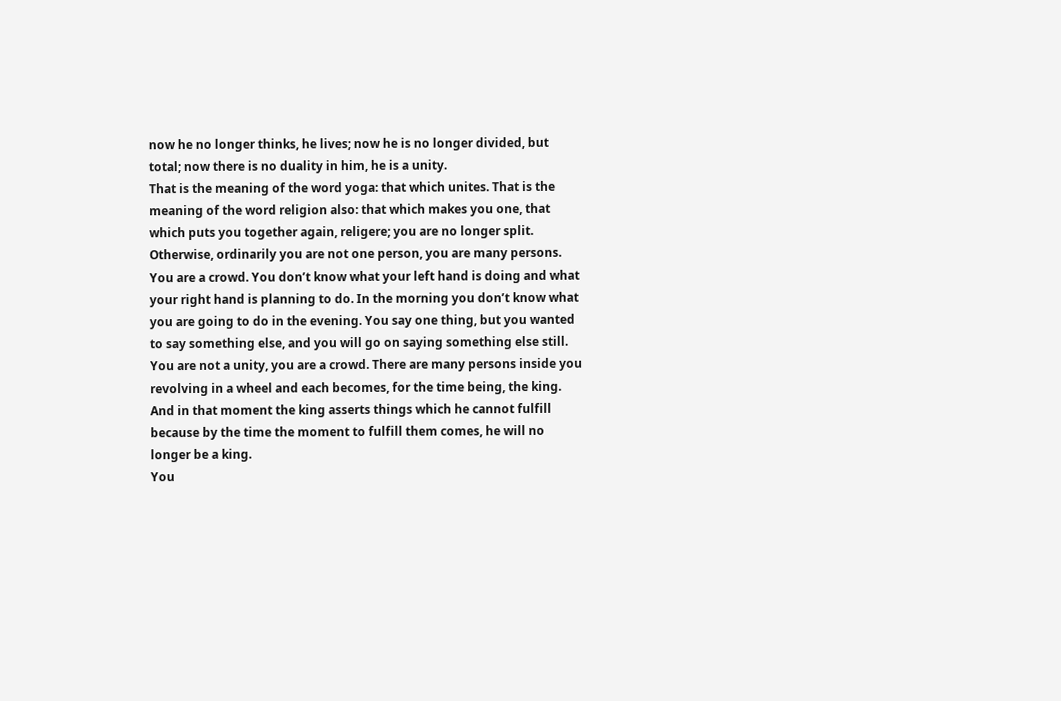now he no longer thinks, he lives; now he is no longer divided, but total; now there is no duality in him, he is a unity.
That is the meaning of the word yoga: that which unites. That is the meaning of the word religion also: that which makes you one, that which puts you together again, religere; you are no longer split.
Otherwise, ordinarily you are not one person, you are many persons. You are a crowd. You don’t know what your left hand is doing and what your right hand is planning to do. In the morning you don’t know what you are going to do in the evening. You say one thing, but you wanted to say something else, and you will go on saying something else still. You are not a unity, you are a crowd. There are many persons inside you revolving in a wheel and each becomes, for the time being, the king. And in that moment the king asserts things which he cannot fulfill because by the time the moment to fulfill them comes, he will no longer be a king.
You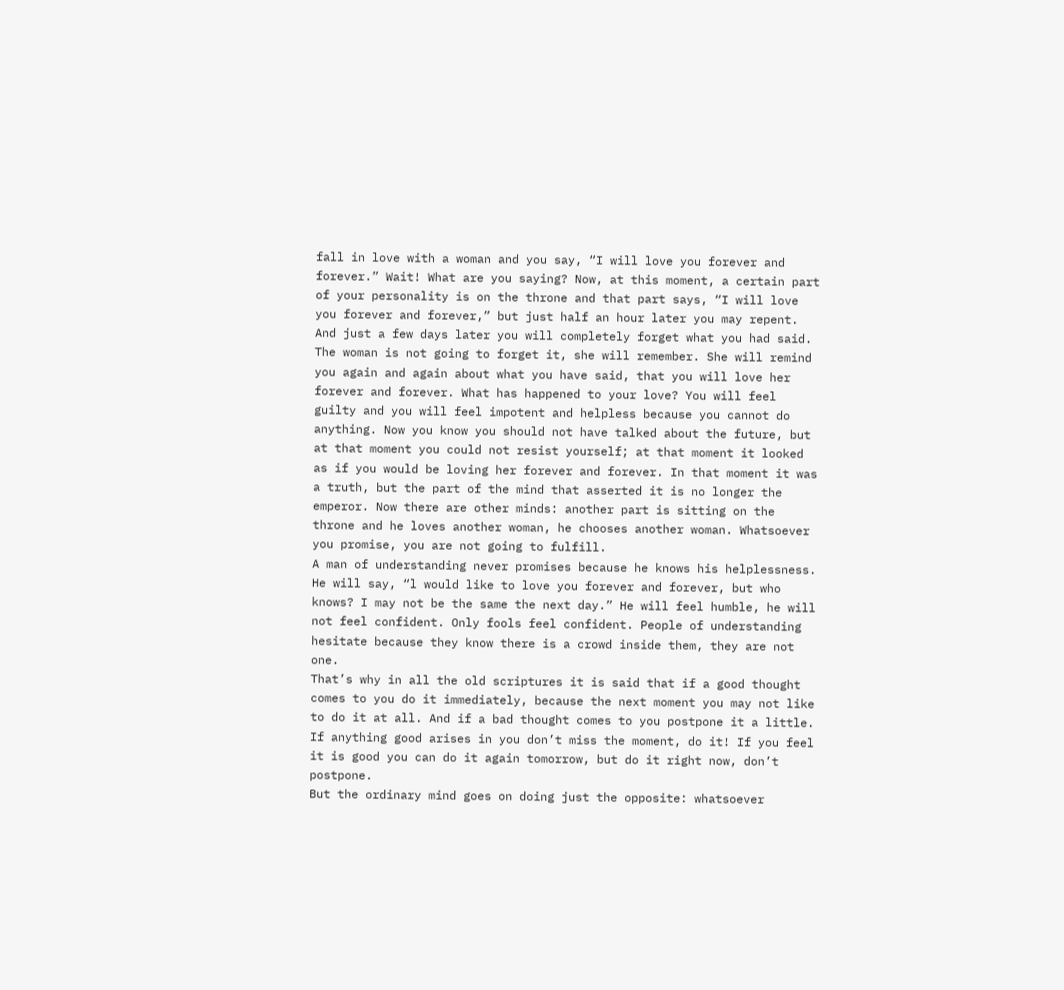fall in love with a woman and you say, “I will love you forever and forever.” Wait! What are you saying? Now, at this moment, a certain part of your personality is on the throne and that part says, “I will love you forever and forever,” but just half an hour later you may repent. And just a few days later you will completely forget what you had said.
The woman is not going to forget it, she will remember. She will remind you again and again about what you have said, that you will love her forever and forever. What has happened to your love? You will feel guilty and you will feel impotent and helpless because you cannot do anything. Now you know you should not have talked about the future, but at that moment you could not resist yourself; at that moment it looked as if you would be loving her forever and forever. In that moment it was a truth, but the part of the mind that asserted it is no longer the emperor. Now there are other minds: another part is sitting on the throne and he loves another woman, he chooses another woman. Whatsoever you promise, you are not going to fulfill.
A man of understanding never promises because he knows his helplessness. He will say, “l would like to love you forever and forever, but who knows? I may not be the same the next day.” He will feel humble, he will not feel confident. Only fools feel confident. People of understanding hesitate because they know there is a crowd inside them, they are not one.
That’s why in all the old scriptures it is said that if a good thought comes to you do it immediately, because the next moment you may not like to do it at all. And if a bad thought comes to you postpone it a little. If anything good arises in you don’t miss the moment, do it! If you feel it is good you can do it again tomorrow, but do it right now, don’t postpone.
But the ordinary mind goes on doing just the opposite: whatsoever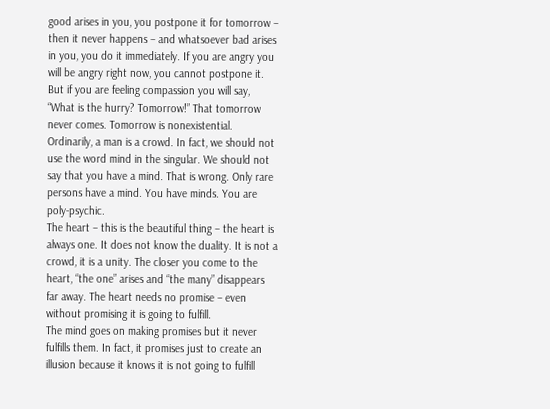good arises in you, you postpone it for tomorrow – then it never happens – and whatsoever bad arises in you, you do it immediately. If you are angry you will be angry right now, you cannot postpone it. But if you are feeling compassion you will say, “What is the hurry? Tomorrow!” That tomorrow never comes. Tomorrow is nonexistential.
Ordinarily, a man is a crowd. In fact, we should not use the word mind in the singular. We should not say that you have a mind. That is wrong. Only rare persons have a mind. You have minds. You are poly-psychic.
The heart – this is the beautiful thing – the heart is always one. It does not know the duality. It is not a crowd, it is a unity. The closer you come to the heart, “the one” arises and “the many” disappears far away. The heart needs no promise – even without promising it is going to fulfill.
The mind goes on making promises but it never fulfills them. In fact, it promises just to create an illusion because it knows it is not going to fulfill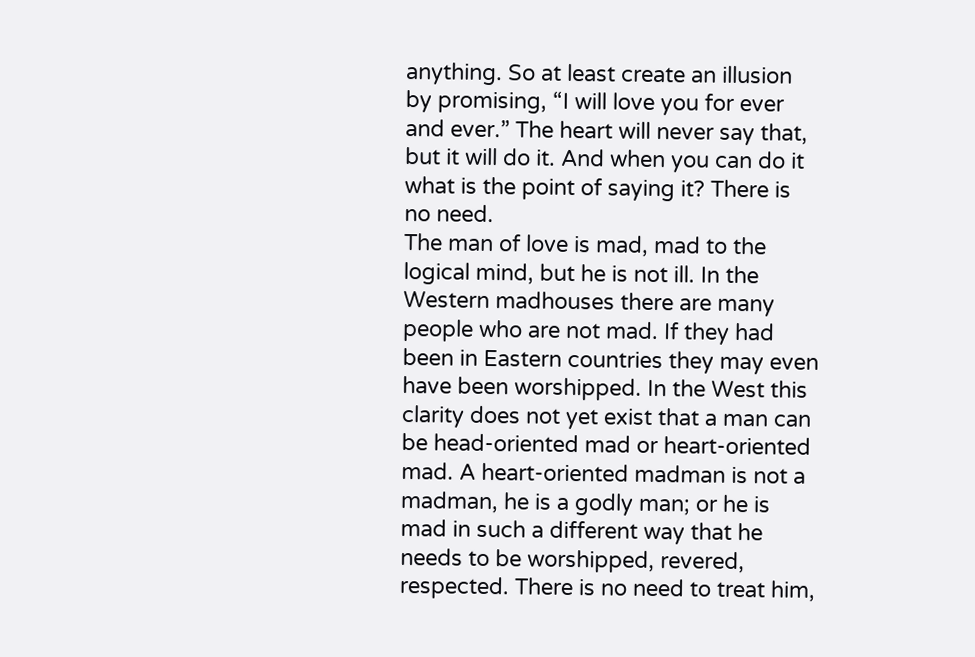anything. So at least create an illusion by promising, “I will love you for ever and ever.” The heart will never say that, but it will do it. And when you can do it what is the point of saying it? There is no need.
The man of love is mad, mad to the logical mind, but he is not ill. In the Western madhouses there are many people who are not mad. If they had been in Eastern countries they may even have been worshipped. In the West this clarity does not yet exist that a man can be head-oriented mad or heart-oriented mad. A heart-oriented madman is not a madman, he is a godly man; or he is mad in such a different way that he needs to be worshipped, revered, respected. There is no need to treat him,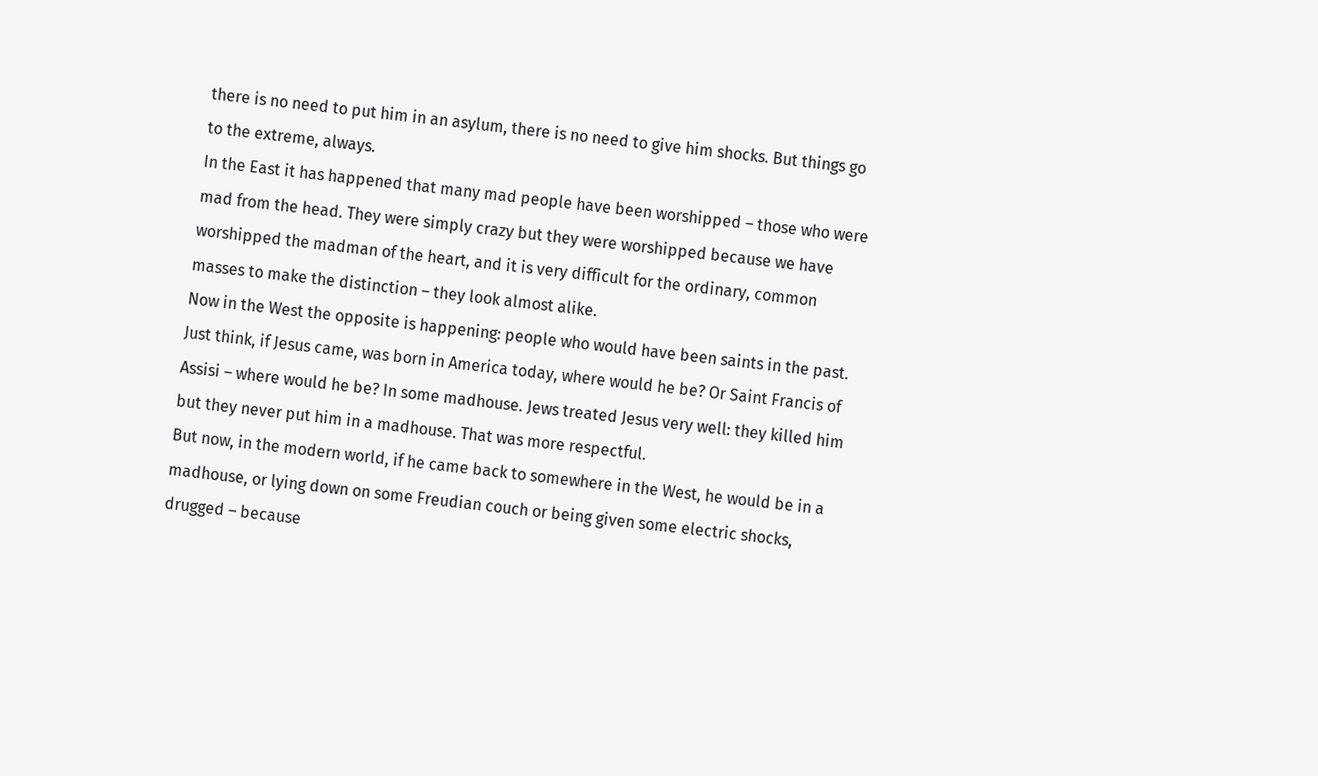there is no need to put him in an asylum, there is no need to give him shocks. But things go to the extreme, always.
In the East it has happened that many mad people have been worshipped – those who were mad from the head. They were simply crazy but they were worshipped because we have worshipped the madman of the heart, and it is very difficult for the ordinary, common masses to make the distinction – they look almost alike.
Now in the West the opposite is happening: people who would have been saints in the past. Just think, if Jesus came, was born in America today, where would he be? Or Saint Francis of Assisi – where would he be? In some madhouse. Jews treated Jesus very well: they killed him but they never put him in a madhouse. That was more respectful.
But now, in the modern world, if he came back to somewhere in the West, he would be in a madhouse, or lying down on some Freudian couch or being given some electric shocks, drugged – because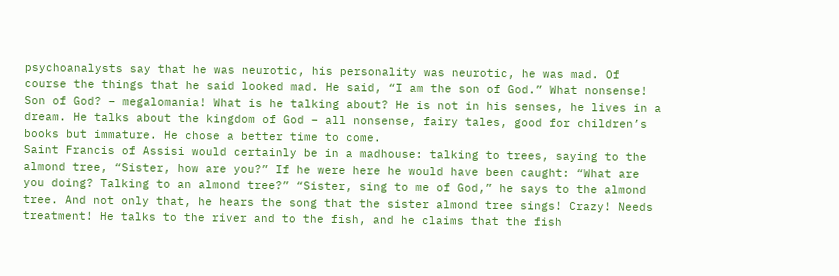psychoanalysts say that he was neurotic, his personality was neurotic, he was mad. Of course the things that he said looked mad. He said, “I am the son of God.” What nonsense! Son of God? – megalomania! What is he talking about? He is not in his senses, he lives in a dream. He talks about the kingdom of God – all nonsense, fairy tales, good for children’s books but immature. He chose a better time to come.
Saint Francis of Assisi would certainly be in a madhouse: talking to trees, saying to the almond tree, “Sister, how are you?” If he were here he would have been caught: “What are you doing? Talking to an almond tree?” “Sister, sing to me of God,” he says to the almond tree. And not only that, he hears the song that the sister almond tree sings! Crazy! Needs treatment! He talks to the river and to the fish, and he claims that the fish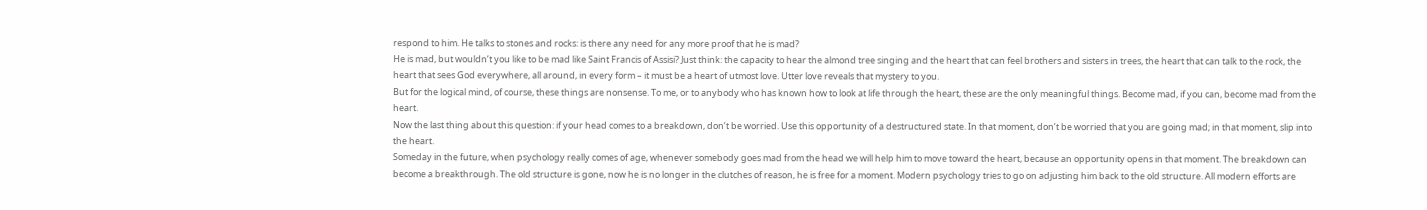respond to him. He talks to stones and rocks: is there any need for any more proof that he is mad?
He is mad, but wouldn’t you like to be mad like Saint Francis of Assisi? Just think: the capacity to hear the almond tree singing and the heart that can feel brothers and sisters in trees, the heart that can talk to the rock, the heart that sees God everywhere, all around, in every form – it must be a heart of utmost love. Utter love reveals that mystery to you.
But for the logical mind, of course, these things are nonsense. To me, or to anybody who has known how to look at life through the heart, these are the only meaningful things. Become mad, if you can, become mad from the heart.
Now the last thing about this question: if your head comes to a breakdown, don’t be worried. Use this opportunity of a destructured state. In that moment, don’t be worried that you are going mad; in that moment, slip into the heart.
Someday in the future, when psychology really comes of age, whenever somebody goes mad from the head we will help him to move toward the heart, because an opportunity opens in that moment. The breakdown can become a breakthrough. The old structure is gone, now he is no longer in the clutches of reason, he is free for a moment. Modern psychology tries to go on adjusting him back to the old structure. All modern efforts are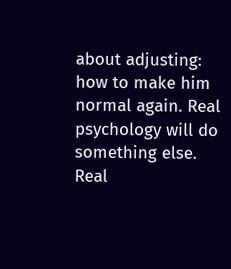about adjusting: how to make him normal again. Real psychology will do something else. Real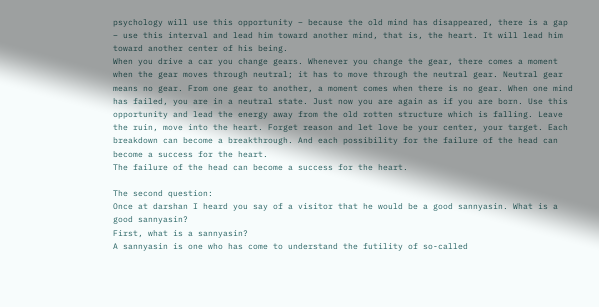psychology will use this opportunity – because the old mind has disappeared, there is a gap – use this interval and lead him toward another mind, that is, the heart. It will lead him toward another center of his being.
When you drive a car you change gears. Whenever you change the gear, there comes a moment when the gear moves through neutral; it has to move through the neutral gear. Neutral gear means no gear. From one gear to another, a moment comes when there is no gear. When one mind has failed, you are in a neutral state. Just now you are again as if you are born. Use this opportunity and lead the energy away from the old rotten structure which is falling. Leave the ruin, move into the heart. Forget reason and let love be your center, your target. Each breakdown can become a breakthrough. And each possibility for the failure of the head can become a success for the heart.
The failure of the head can become a success for the heart.

The second question:
Once at darshan I heard you say of a visitor that he would be a good sannyasin. What is a good sannyasin?
First, what is a sannyasin?
A sannyasin is one who has come to understand the futility of so-called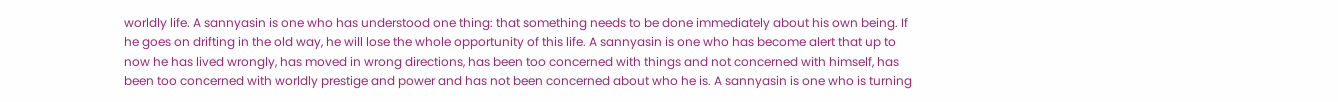worldly life. A sannyasin is one who has understood one thing: that something needs to be done immediately about his own being. If he goes on drifting in the old way, he will lose the whole opportunity of this life. A sannyasin is one who has become alert that up to now he has lived wrongly, has moved in wrong directions, has been too concerned with things and not concerned with himself, has been too concerned with worldly prestige and power and has not been concerned about who he is. A sannyasin is one who is turning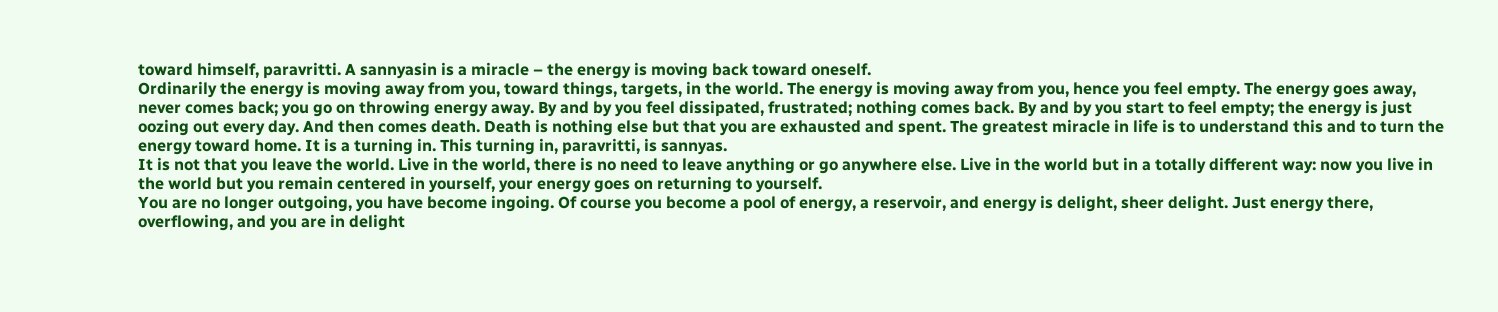toward himself, paravritti. A sannyasin is a miracle – the energy is moving back toward oneself.
Ordinarily the energy is moving away from you, toward things, targets, in the world. The energy is moving away from you, hence you feel empty. The energy goes away, never comes back; you go on throwing energy away. By and by you feel dissipated, frustrated; nothing comes back. By and by you start to feel empty; the energy is just oozing out every day. And then comes death. Death is nothing else but that you are exhausted and spent. The greatest miracle in life is to understand this and to turn the energy toward home. It is a turning in. This turning in, paravritti, is sannyas.
It is not that you leave the world. Live in the world, there is no need to leave anything or go anywhere else. Live in the world but in a totally different way: now you live in the world but you remain centered in yourself, your energy goes on returning to yourself.
You are no longer outgoing, you have become ingoing. Of course you become a pool of energy, a reservoir, and energy is delight, sheer delight. Just energy there, overflowing, and you are in delight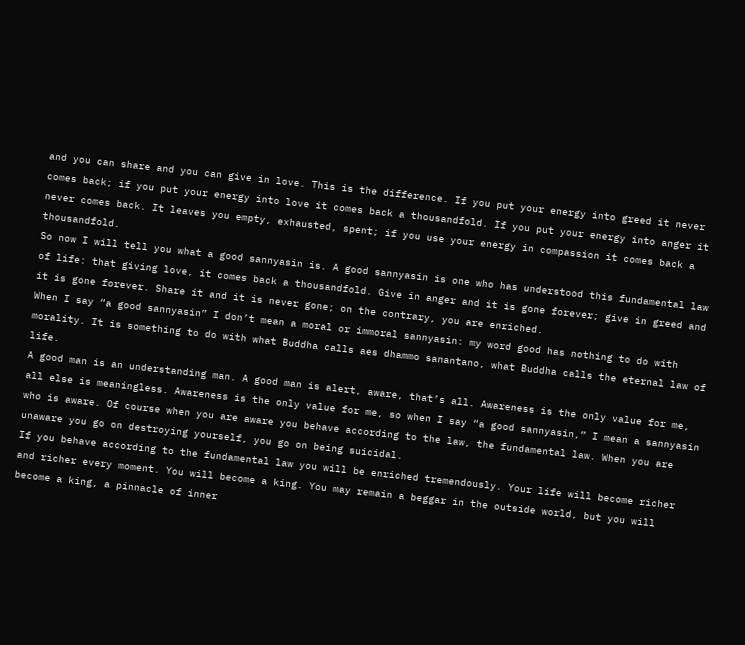and you can share and you can give in love. This is the difference. If you put your energy into greed it never comes back; if you put your energy into love it comes back a thousandfold. If you put your energy into anger it never comes back. It leaves you empty, exhausted, spent; if you use your energy in compassion it comes back a thousandfold.
So now I will tell you what a good sannyasin is. A good sannyasin is one who has understood this fundamental law of life: that giving love, it comes back a thousandfold. Give in anger and it is gone forever; give in greed and it is gone forever. Share it and it is never gone; on the contrary, you are enriched.
When I say “a good sannyasin” I don’t mean a moral or immoral sannyasin: my word good has nothing to do with morality. It is something to do with what Buddha calls aes dhammo sanantano, what Buddha calls the eternal law of life.
A good man is an understanding man. A good man is alert, aware, that’s all. Awareness is the only value for me, all else is meaningless. Awareness is the only value for me, so when I say “a good sannyasin,” I mean a sannyasin who is aware. Of course when you are aware you behave according to the law, the fundamental law. When you are unaware you go on destroying yourself, you go on being suicidal.
If you behave according to the fundamental law you will be enriched tremendously. Your life will become richer and richer every moment. You will become a king. You may remain a beggar in the outside world, but you will become a king, a pinnacle of inner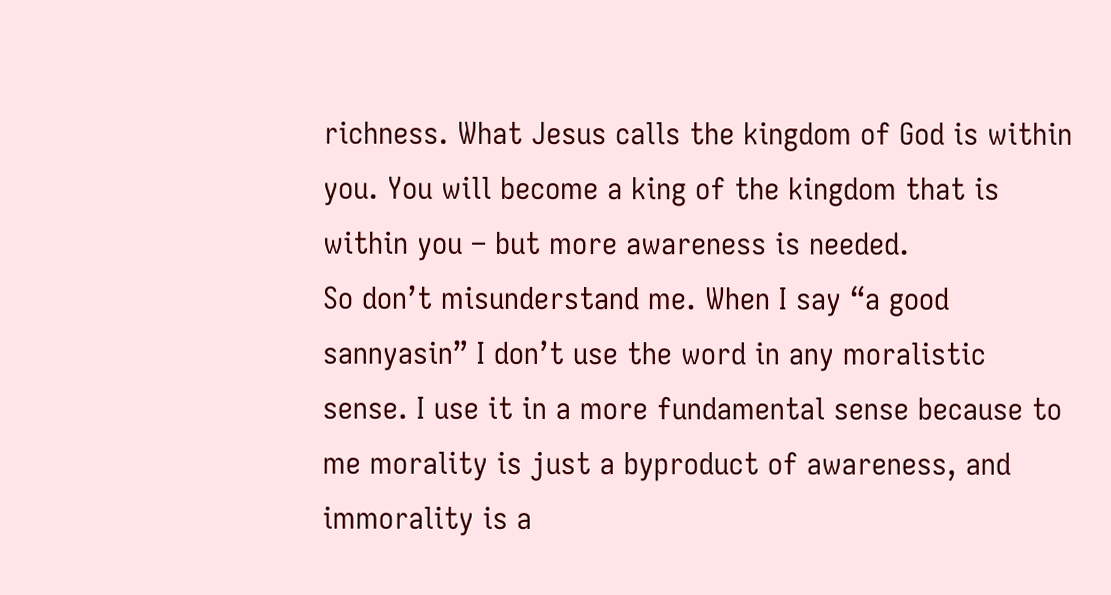richness. What Jesus calls the kingdom of God is within you. You will become a king of the kingdom that is within you – but more awareness is needed.
So don’t misunderstand me. When I say “a good sannyasin” I don’t use the word in any moralistic sense. I use it in a more fundamental sense because to me morality is just a byproduct of awareness, and immorality is a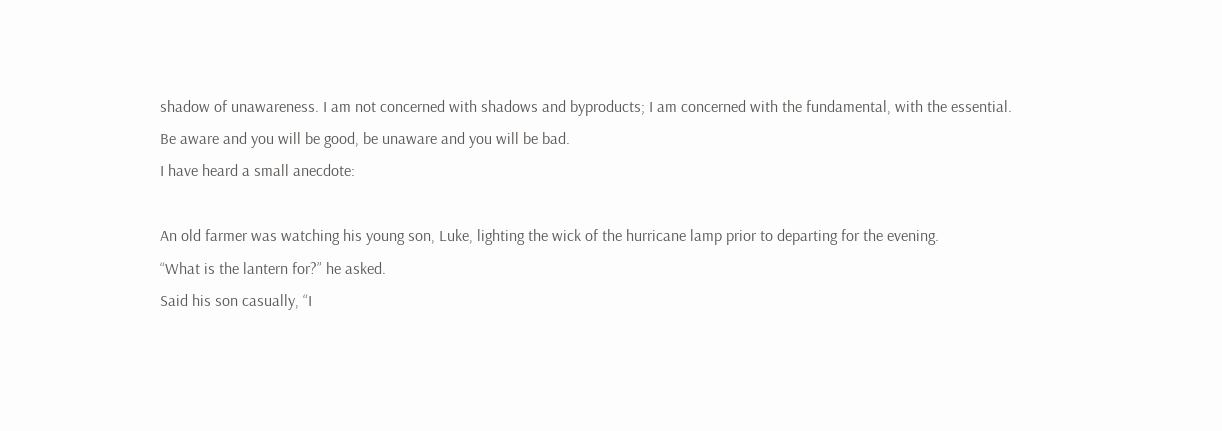shadow of unawareness. I am not concerned with shadows and byproducts; I am concerned with the fundamental, with the essential.
Be aware and you will be good, be unaware and you will be bad.
I have heard a small anecdote:

An old farmer was watching his young son, Luke, lighting the wick of the hurricane lamp prior to departing for the evening.
“What is the lantern for?” he asked.
Said his son casually, “I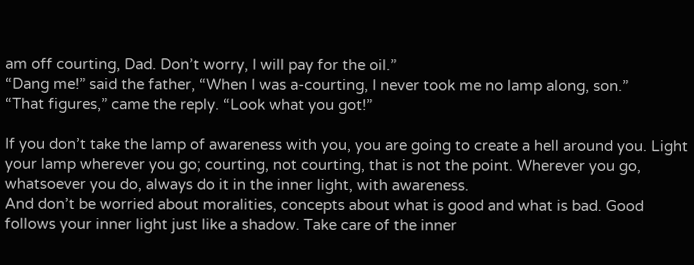am off courting, Dad. Don’t worry, I will pay for the oil.”
“Dang me!” said the father, “When I was a-courting, I never took me no lamp along, son.”
“That figures,” came the reply. “Look what you got!”

If you don’t take the lamp of awareness with you, you are going to create a hell around you. Light your lamp wherever you go; courting, not courting, that is not the point. Wherever you go, whatsoever you do, always do it in the inner light, with awareness.
And don’t be worried about moralities, concepts about what is good and what is bad. Good follows your inner light just like a shadow. Take care of the inner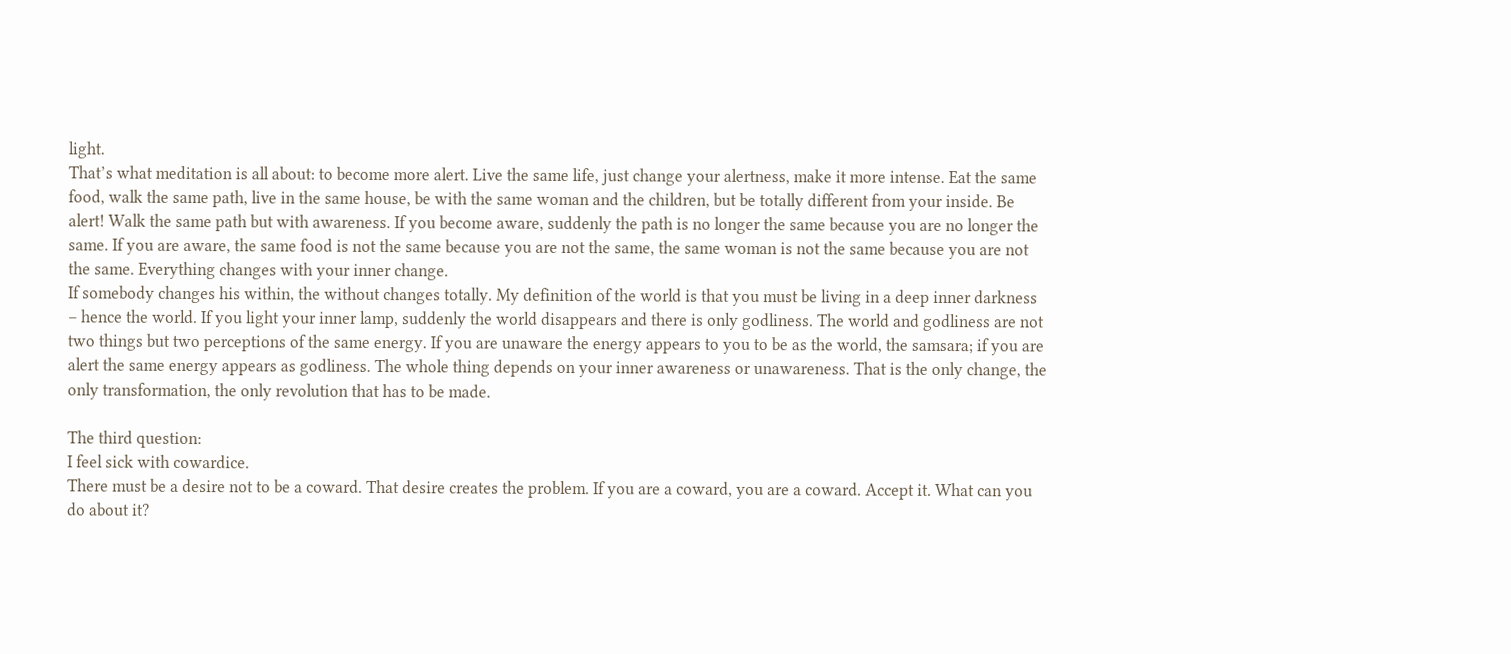light.
That’s what meditation is all about: to become more alert. Live the same life, just change your alertness, make it more intense. Eat the same food, walk the same path, live in the same house, be with the same woman and the children, but be totally different from your inside. Be alert! Walk the same path but with awareness. If you become aware, suddenly the path is no longer the same because you are no longer the same. If you are aware, the same food is not the same because you are not the same, the same woman is not the same because you are not the same. Everything changes with your inner change.
If somebody changes his within, the without changes totally. My definition of the world is that you must be living in a deep inner darkness – hence the world. If you light your inner lamp, suddenly the world disappears and there is only godliness. The world and godliness are not two things but two perceptions of the same energy. If you are unaware the energy appears to you to be as the world, the samsara; if you are alert the same energy appears as godliness. The whole thing depends on your inner awareness or unawareness. That is the only change, the only transformation, the only revolution that has to be made.

The third question:
I feel sick with cowardice.
There must be a desire not to be a coward. That desire creates the problem. If you are a coward, you are a coward. Accept it. What can you do about it?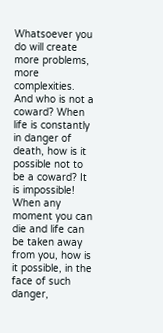Whatsoever you do will create more problems, more complexities.
And who is not a coward? When life is constantly in danger of death, how is it possible not to be a coward? It is impossible! When any moment you can die and life can be taken away from you, how is it possible, in the face of such danger,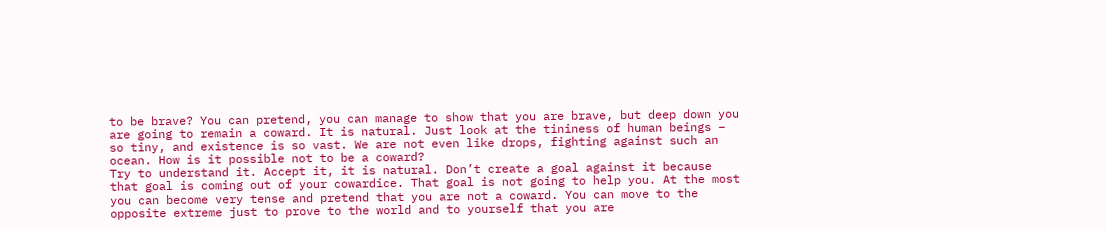to be brave? You can pretend, you can manage to show that you are brave, but deep down you are going to remain a coward. It is natural. Just look at the tininess of human beings – so tiny, and existence is so vast. We are not even like drops, fighting against such an ocean. How is it possible not to be a coward?
Try to understand it. Accept it, it is natural. Don’t create a goal against it because that goal is coming out of your cowardice. That goal is not going to help you. At the most you can become very tense and pretend that you are not a coward. You can move to the opposite extreme just to prove to the world and to yourself that you are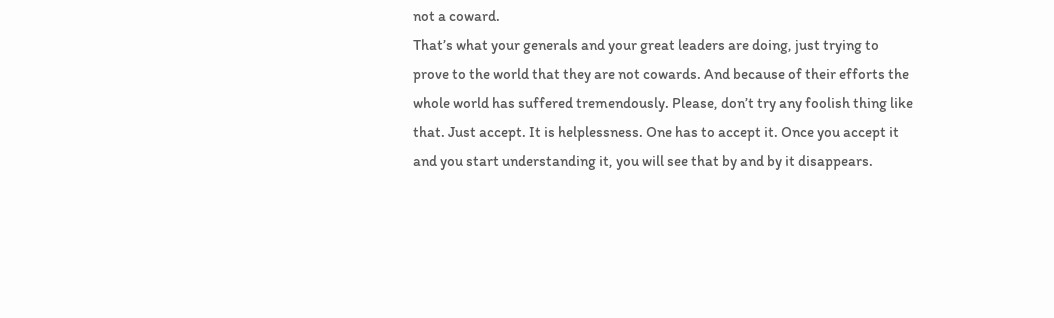not a coward.
That’s what your generals and your great leaders are doing, just trying to prove to the world that they are not cowards. And because of their efforts the whole world has suffered tremendously. Please, don’t try any foolish thing like that. Just accept. It is helplessness. One has to accept it. Once you accept it and you start understanding it, you will see that by and by it disappears.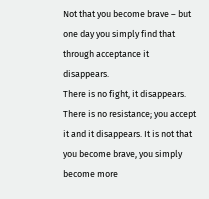Not that you become brave – but one day you simply find that through acceptance it disappears.
There is no fight, it disappears. There is no resistance; you accept it and it disappears. It is not that you become brave, you simply become more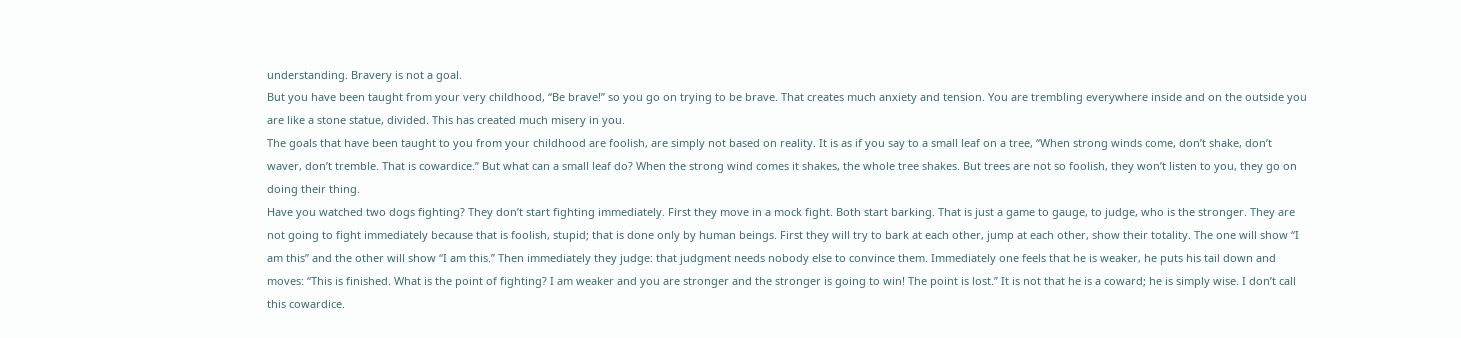understanding. Bravery is not a goal.
But you have been taught from your very childhood, “Be brave!” so you go on trying to be brave. That creates much anxiety and tension. You are trembling everywhere inside and on the outside you are like a stone statue, divided. This has created much misery in you.
The goals that have been taught to you from your childhood are foolish, are simply not based on reality. It is as if you say to a small leaf on a tree, “When strong winds come, don’t shake, don’t waver, don’t tremble. That is cowardice.” But what can a small leaf do? When the strong wind comes it shakes, the whole tree shakes. But trees are not so foolish, they won’t listen to you, they go on doing their thing.
Have you watched two dogs fighting? They don’t start fighting immediately. First they move in a mock fight. Both start barking. That is just a game to gauge, to judge, who is the stronger. They are not going to fight immediately because that is foolish, stupid; that is done only by human beings. First they will try to bark at each other, jump at each other, show their totality. The one will show “I am this” and the other will show “I am this.” Then immediately they judge: that judgment needs nobody else to convince them. Immediately one feels that he is weaker, he puts his tail down and moves: “This is finished. What is the point of fighting? I am weaker and you are stronger and the stronger is going to win! The point is lost.” It is not that he is a coward; he is simply wise. I don’t call this cowardice.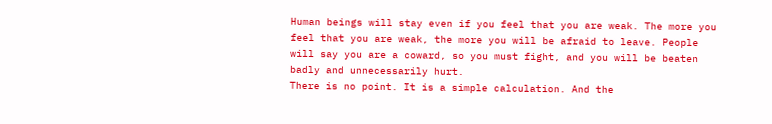Human beings will stay even if you feel that you are weak. The more you feel that you are weak, the more you will be afraid to leave. People will say you are a coward, so you must fight, and you will be beaten badly and unnecessarily hurt.
There is no point. It is a simple calculation. And the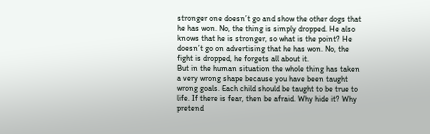stronger one doesn’t go and show the other dogs that he has won. No, the thing is simply dropped. He also knows that he is stronger, so what is the point? He doesn’t go on advertising that he has won. No, the fight is dropped, he forgets all about it.
But in the human situation the whole thing has taken a very wrong shape because you have been taught wrong goals. Each child should be taught to be true to life. If there is fear, then be afraid. Why hide it? Why pretend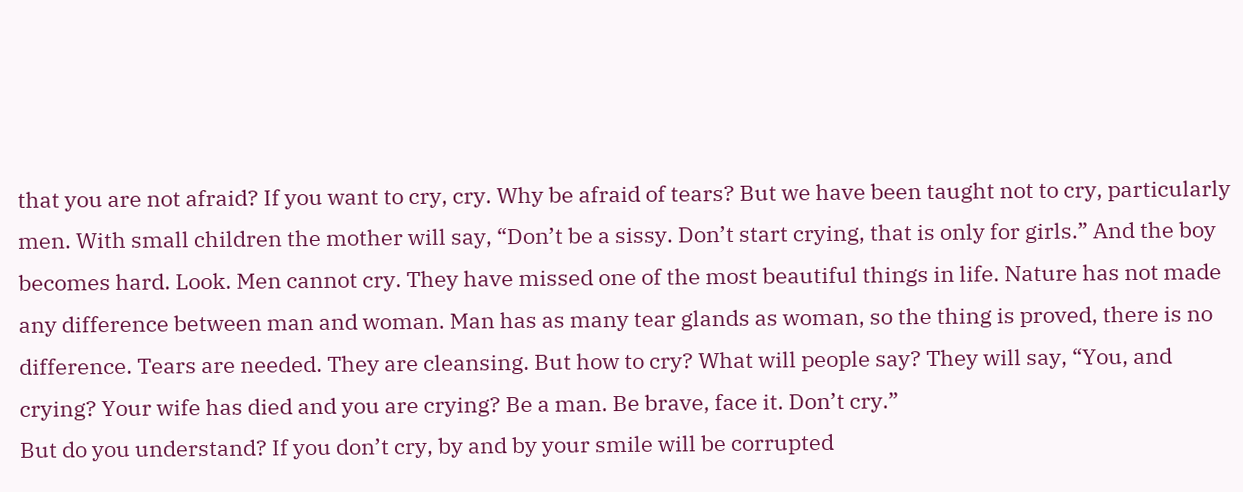that you are not afraid? If you want to cry, cry. Why be afraid of tears? But we have been taught not to cry, particularly men. With small children the mother will say, “Don’t be a sissy. Don’t start crying, that is only for girls.” And the boy becomes hard. Look. Men cannot cry. They have missed one of the most beautiful things in life. Nature has not made any difference between man and woman. Man has as many tear glands as woman, so the thing is proved, there is no difference. Tears are needed. They are cleansing. But how to cry? What will people say? They will say, “You, and crying? Your wife has died and you are crying? Be a man. Be brave, face it. Don’t cry.”
But do you understand? If you don’t cry, by and by your smile will be corrupted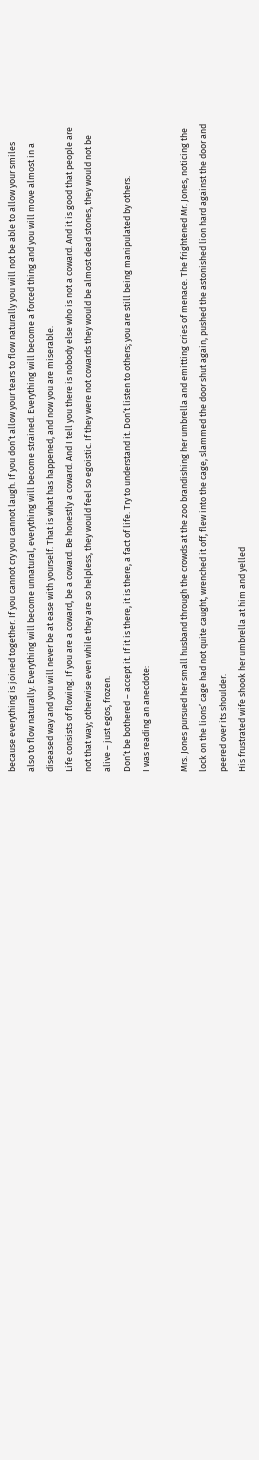because everything is joined together. If you cannot cry you cannot laugh. If you don’t allow your tears to flow naturally you will not be able to allow your smiles also to flow naturally. Everything will become unnatural, everything will become strained. Everything will become a forced thing and you will move almost in a diseased way and you will never be at ease with yourself. That is what has happened, and now you are miserable.
Life consists of flowing. If you are a coward, be a coward. Be honestly a coward. And I tell you there is nobody else who is not a coward. And it is good that people are not that way; otherwise even while they are so helpless, they would feel so egoistic. If they were not cowards they would be almost dead stones, they would not be alive – just egos, frozen.
Don’t be bothered – accept it. If it is there, it is there, a fact of life. Try to understand it. Don’t listen to others; you are still being manipulated by others.
I was reading an anecdote:

Mrs. Jones pursued her small husband through the crowds at the zoo brandishing her umbrella and emitting cries of menace. The frightened Mr. Jones, noticing the lock on the lions’ cage had not quite caught, wrenched it off, flew into the cage, slammed the door shut again, pushed the astonished lion hard against the door and peered over its shoulder.
His frustrated wife shook her umbrella at him and yelled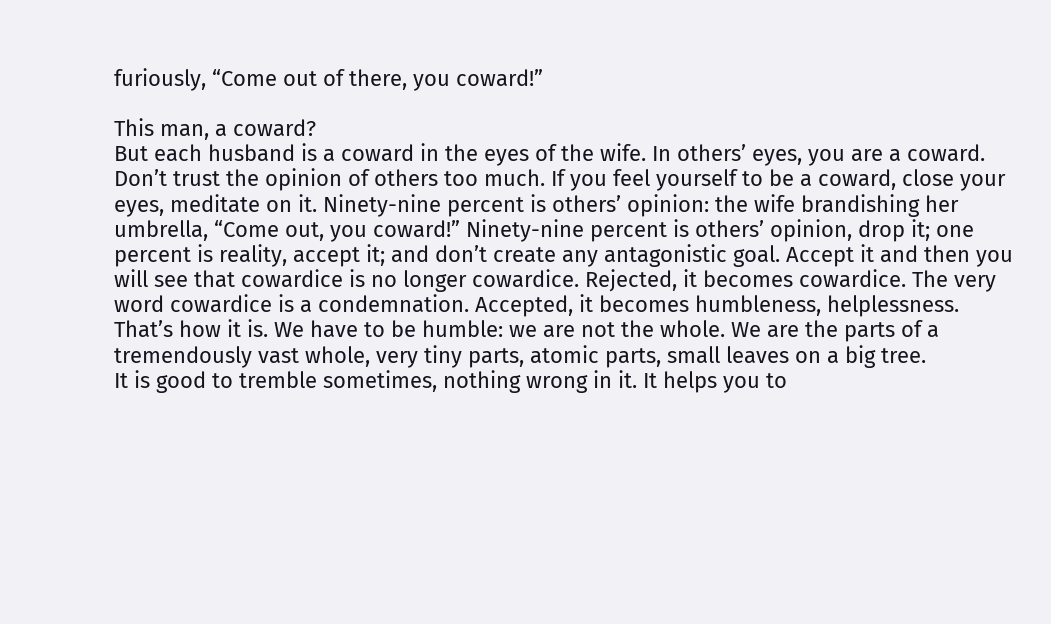furiously, “Come out of there, you coward!”

This man, a coward?
But each husband is a coward in the eyes of the wife. In others’ eyes, you are a coward. Don’t trust the opinion of others too much. If you feel yourself to be a coward, close your eyes, meditate on it. Ninety-nine percent is others’ opinion: the wife brandishing her umbrella, “Come out, you coward!” Ninety-nine percent is others’ opinion, drop it; one percent is reality, accept it; and don’t create any antagonistic goal. Accept it and then you will see that cowardice is no longer cowardice. Rejected, it becomes cowardice. The very word cowardice is a condemnation. Accepted, it becomes humbleness, helplessness.
That’s how it is. We have to be humble: we are not the whole. We are the parts of a tremendously vast whole, very tiny parts, atomic parts, small leaves on a big tree.
It is good to tremble sometimes, nothing wrong in it. It helps you to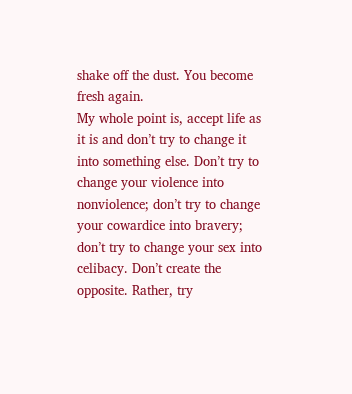shake off the dust. You become fresh again.
My whole point is, accept life as it is and don’t try to change it into something else. Don’t try to change your violence into nonviolence; don’t try to change your cowardice into bravery; don’t try to change your sex into celibacy. Don’t create the opposite. Rather, try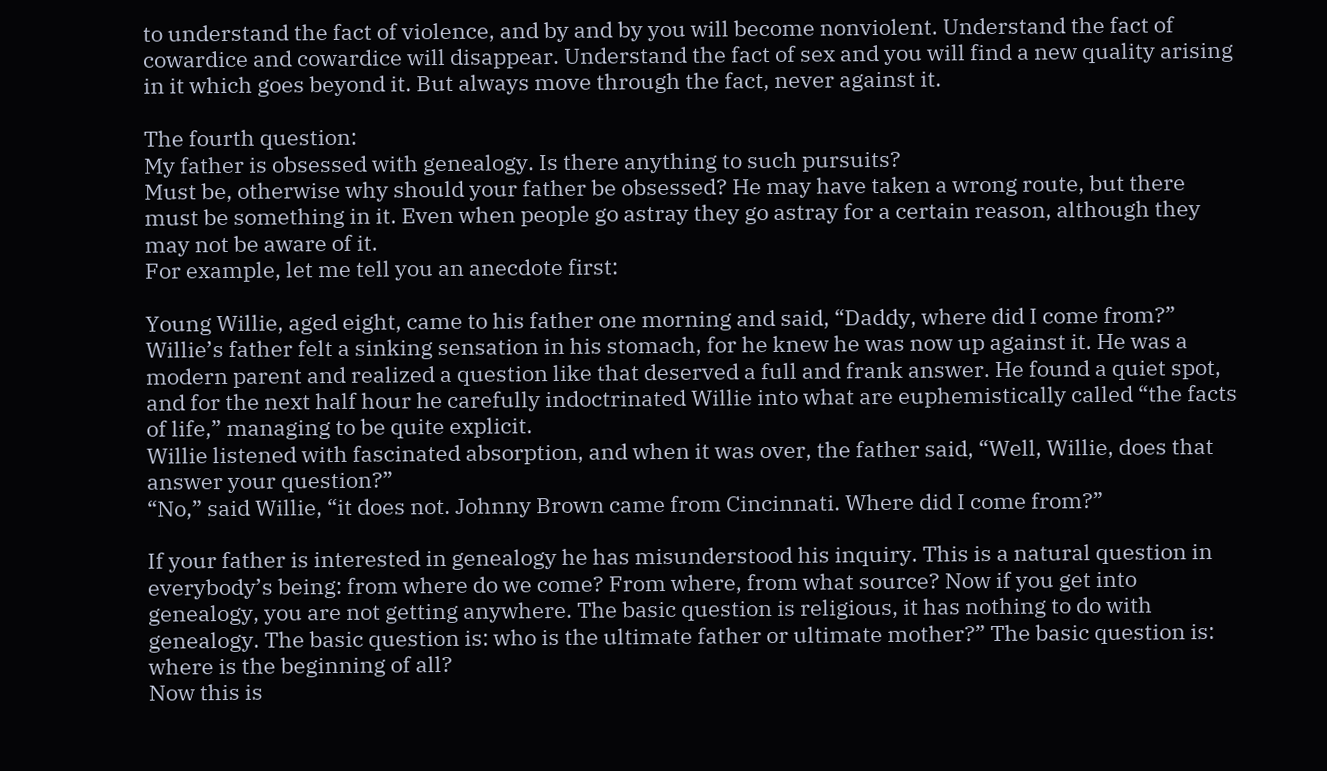to understand the fact of violence, and by and by you will become nonviolent. Understand the fact of cowardice and cowardice will disappear. Understand the fact of sex and you will find a new quality arising in it which goes beyond it. But always move through the fact, never against it.

The fourth question:
My father is obsessed with genealogy. Is there anything to such pursuits?
Must be, otherwise why should your father be obsessed? He may have taken a wrong route, but there must be something in it. Even when people go astray they go astray for a certain reason, although they may not be aware of it.
For example, let me tell you an anecdote first:

Young Willie, aged eight, came to his father one morning and said, “Daddy, where did I come from?”
Willie’s father felt a sinking sensation in his stomach, for he knew he was now up against it. He was a modern parent and realized a question like that deserved a full and frank answer. He found a quiet spot, and for the next half hour he carefully indoctrinated Willie into what are euphemistically called “the facts of life,” managing to be quite explicit.
Willie listened with fascinated absorption, and when it was over, the father said, “Well, Willie, does that answer your question?”
“No,” said Willie, “it does not. Johnny Brown came from Cincinnati. Where did I come from?”

If your father is interested in genealogy he has misunderstood his inquiry. This is a natural question in everybody’s being: from where do we come? From where, from what source? Now if you get into genealogy, you are not getting anywhere. The basic question is religious, it has nothing to do with genealogy. The basic question is: who is the ultimate father or ultimate mother?” The basic question is: where is the beginning of all?
Now this is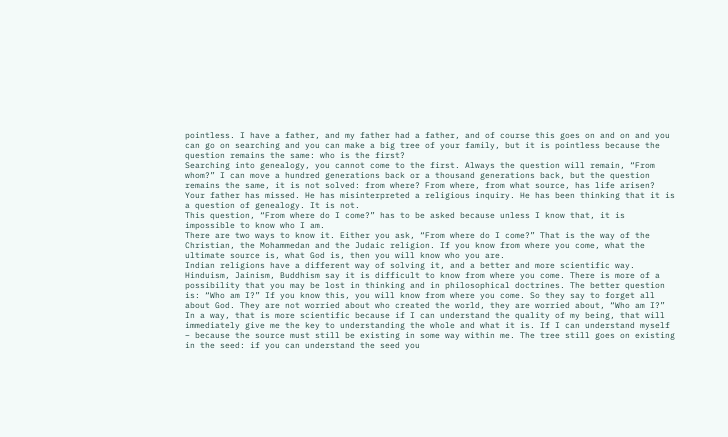pointless. I have a father, and my father had a father, and of course this goes on and on and you can go on searching and you can make a big tree of your family, but it is pointless because the question remains the same: who is the first?
Searching into genealogy, you cannot come to the first. Always the question will remain, “From whom?” I can move a hundred generations back or a thousand generations back, but the question remains the same, it is not solved: from where? From where, from what source, has life arisen?
Your father has missed. He has misinterpreted a religious inquiry. He has been thinking that it is a question of genealogy. It is not.
This question, “From where do I come?” has to be asked because unless I know that, it is impossible to know who I am.
There are two ways to know it. Either you ask, “From where do I come?” That is the way of the Christian, the Mohammedan and the Judaic religion. If you know from where you come, what the ultimate source is, what God is, then you will know who you are.
Indian religions have a different way of solving it, and a better and more scientific way. Hinduism, Jainism, Buddhism say it is difficult to know from where you come. There is more of a possibility that you may be lost in thinking and in philosophical doctrines. The better question is: “Who am I?” If you know this, you will know from where you come. So they say to forget all about God. They are not worried about who created the world, they are worried about, “Who am I?”
In a way, that is more scientific because if I can understand the quality of my being, that will immediately give me the key to understanding the whole and what it is. If I can understand myself – because the source must still be existing in some way within me. The tree still goes on existing in the seed: if you can understand the seed you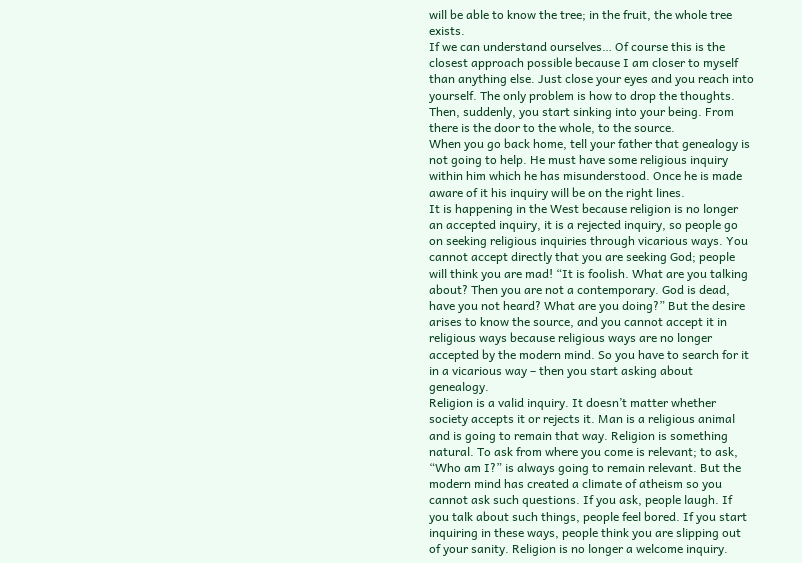will be able to know the tree; in the fruit, the whole tree exists.
If we can understand ourselves… Of course this is the closest approach possible because I am closer to myself than anything else. Just close your eyes and you reach into yourself. The only problem is how to drop the thoughts. Then, suddenly, you start sinking into your being. From there is the door to the whole, to the source.
When you go back home, tell your father that genealogy is not going to help. He must have some religious inquiry within him which he has misunderstood. Once he is made aware of it his inquiry will be on the right lines.
It is happening in the West because religion is no longer an accepted inquiry, it is a rejected inquiry, so people go on seeking religious inquiries through vicarious ways. You cannot accept directly that you are seeking God; people will think you are mad! “It is foolish. What are you talking about? Then you are not a contemporary. God is dead, have you not heard? What are you doing?” But the desire arises to know the source, and you cannot accept it in religious ways because religious ways are no longer accepted by the modern mind. So you have to search for it in a vicarious way – then you start asking about genealogy.
Religion is a valid inquiry. It doesn’t matter whether society accepts it or rejects it. Man is a religious animal and is going to remain that way. Religion is something natural. To ask from where you come is relevant; to ask, “Who am I?” is always going to remain relevant. But the modern mind has created a climate of atheism so you cannot ask such questions. If you ask, people laugh. If you talk about such things, people feel bored. If you start inquiring in these ways, people think you are slipping out of your sanity. Religion is no longer a welcome inquiry.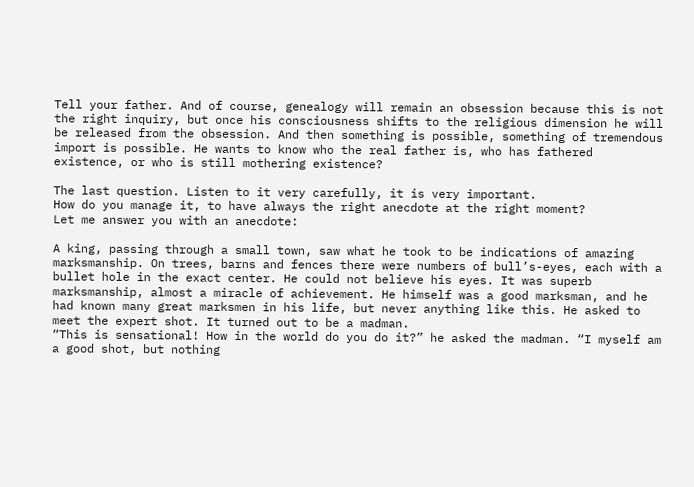Tell your father. And of course, genealogy will remain an obsession because this is not the right inquiry, but once his consciousness shifts to the religious dimension he will be released from the obsession. And then something is possible, something of tremendous import is possible. He wants to know who the real father is, who has fathered existence, or who is still mothering existence?

The last question. Listen to it very carefully, it is very important.
How do you manage it, to have always the right anecdote at the right moment?
Let me answer you with an anecdote:

A king, passing through a small town, saw what he took to be indications of amazing marksmanship. On trees, barns and fences there were numbers of bull’s-eyes, each with a bullet hole in the exact center. He could not believe his eyes. It was superb marksmanship, almost a miracle of achievement. He himself was a good marksman, and he had known many great marksmen in his life, but never anything like this. He asked to meet the expert shot. It turned out to be a madman.
“This is sensational! How in the world do you do it?” he asked the madman. “I myself am a good shot, but nothing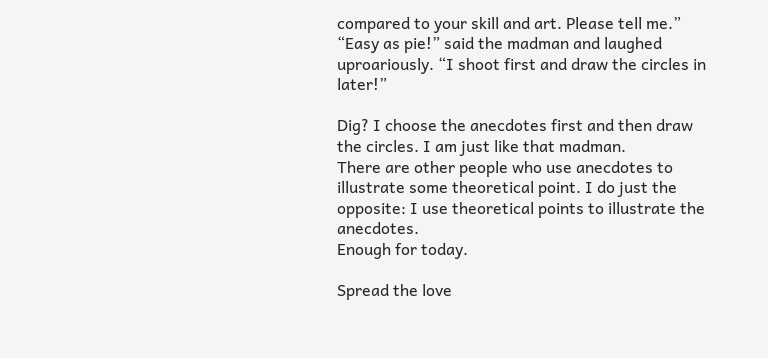compared to your skill and art. Please tell me.”
“Easy as pie!” said the madman and laughed uproariously. “I shoot first and draw the circles in later!”

Dig? I choose the anecdotes first and then draw the circles. I am just like that madman.
There are other people who use anecdotes to illustrate some theoretical point. I do just the opposite: I use theoretical points to illustrate the anecdotes.
Enough for today.

Spread the love